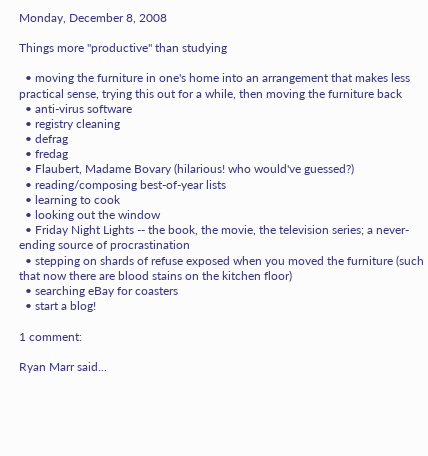Monday, December 8, 2008

Things more "productive" than studying

  • moving the furniture in one's home into an arrangement that makes less practical sense, trying this out for a while, then moving the furniture back
  • anti-virus software
  • registry cleaning
  • defrag
  • fredag
  • Flaubert, Madame Bovary (hilarious! who would've guessed?)
  • reading/composing best-of-year lists
  • learning to cook
  • looking out the window
  • Friday Night Lights -- the book, the movie, the television series; a never-ending source of procrastination
  • stepping on shards of refuse exposed when you moved the furniture (such that now there are blood stains on the kitchen floor)
  • searching eBay for coasters
  • start a blog!

1 comment:

Ryan Marr said...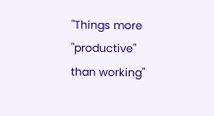"Things more "productive" than working"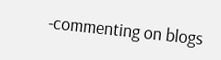-commenting on blogs